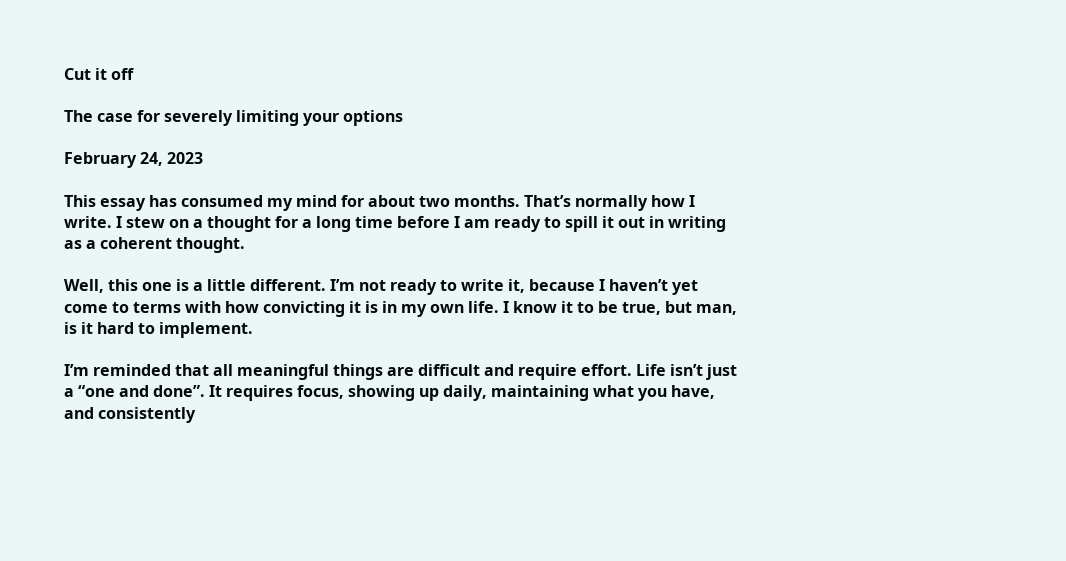Cut it off

The case for severely limiting your options

February 24, 2023

This essay has consumed my mind for about two months. That’s normally how I write. I stew on a thought for a long time before I am ready to spill it out in writing as a coherent thought.

Well, this one is a little different. I’m not ready to write it, because I haven’t yet come to terms with how convicting it is in my own life. I know it to be true, but man, is it hard to implement.

I’m reminded that all meaningful things are difficult and require effort. Life isn’t just a “one and done”. It requires focus, showing up daily, maintaining what you have, and consistently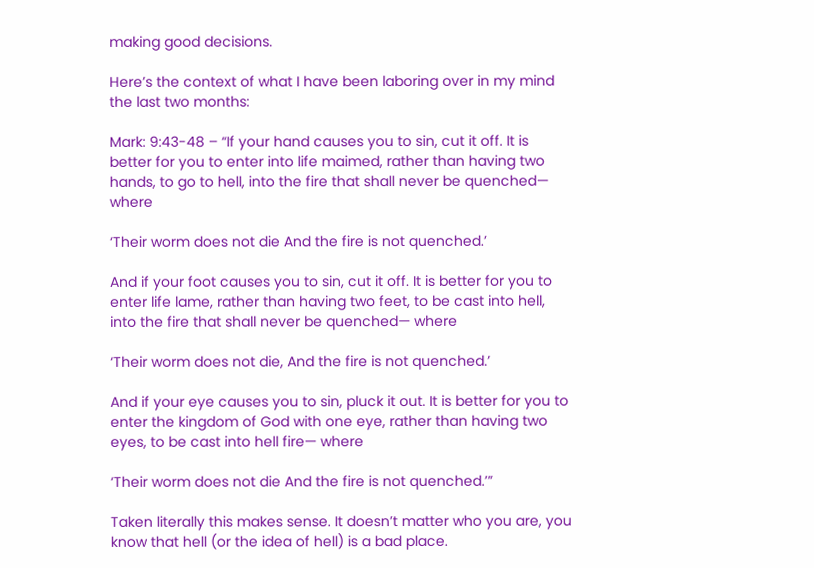making good decisions.

Here’s the context of what I have been laboring over in my mind the last two months:

Mark: 9:43-48 – “If your hand causes you to sin, cut it off. It is better for you to enter into life maimed, rather than having two hands, to go to hell, into the fire that shall never be quenched— where

‘Their worm does not die And the fire is not quenched.’

And if your foot causes you to sin, cut it off. It is better for you to enter life lame, rather than having two feet, to be cast into hell, into the fire that shall never be quenched— where

‘Their worm does not die, And the fire is not quenched.’

And if your eye causes you to sin, pluck it out. It is better for you to enter the kingdom of God with one eye, rather than having two eyes, to be cast into hell fire— where

‘Their worm does not die And the fire is not quenched.’”

Taken literally this makes sense. It doesn’t matter who you are, you know that hell (or the idea of hell) is a bad place.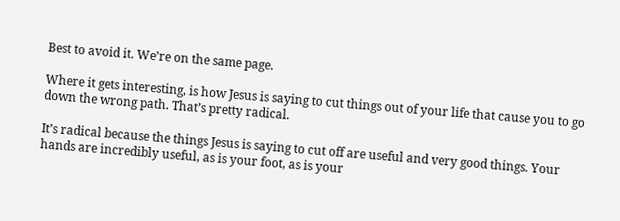Best to avoid it. We’re on the same page.

Where it gets interesting, is how Jesus is saying to cut things out of your life that cause you to go down the wrong path. That’s pretty radical.

It’s radical because the things Jesus is saying to cut off are useful and very good things. Your hands are incredibly useful, as is your foot, as is your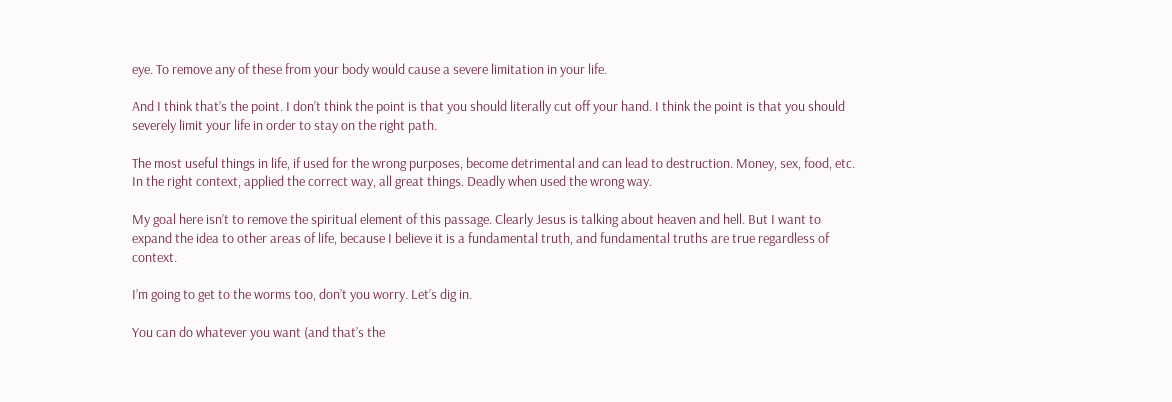eye. To remove any of these from your body would cause a severe limitation in your life.

And I think that’s the point. I don’t think the point is that you should literally cut off your hand. I think the point is that you should severely limit your life in order to stay on the right path.

The most useful things in life, if used for the wrong purposes, become detrimental and can lead to destruction. Money, sex, food, etc. In the right context, applied the correct way, all great things. Deadly when used the wrong way.

My goal here isn’t to remove the spiritual element of this passage. Clearly Jesus is talking about heaven and hell. But I want to expand the idea to other areas of life, because I believe it is a fundamental truth, and fundamental truths are true regardless of context.

I’m going to get to the worms too, don’t you worry. Let’s dig in.

You can do whatever you want (and that’s the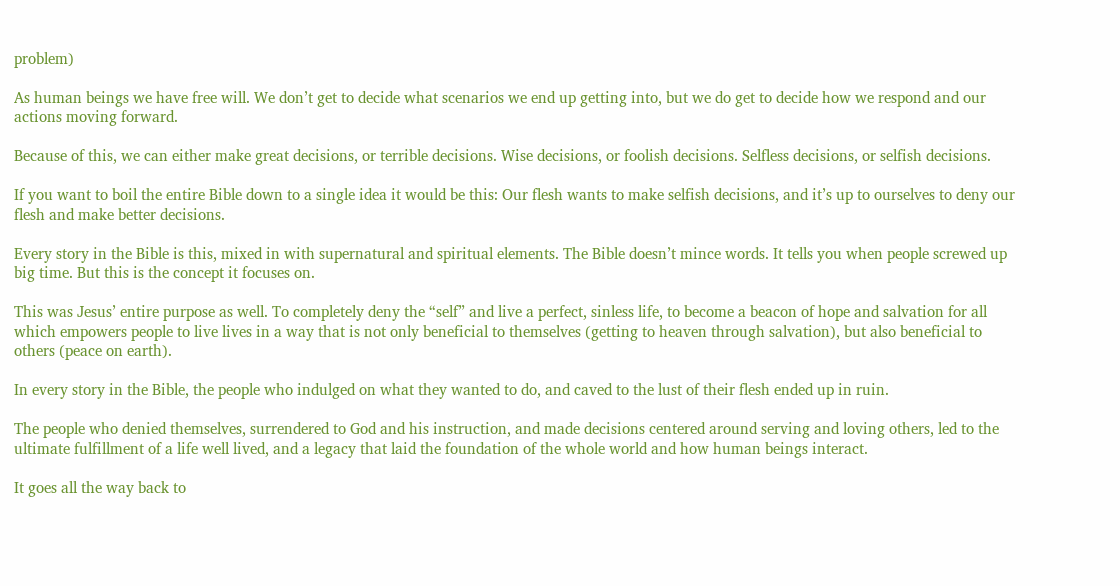problem)

As human beings we have free will. We don’t get to decide what scenarios we end up getting into, but we do get to decide how we respond and our actions moving forward.

Because of this, we can either make great decisions, or terrible decisions. Wise decisions, or foolish decisions. Selfless decisions, or selfish decisions.

If you want to boil the entire Bible down to a single idea it would be this: Our flesh wants to make selfish decisions, and it’s up to ourselves to deny our flesh and make better decisions.

Every story in the Bible is this, mixed in with supernatural and spiritual elements. The Bible doesn’t mince words. It tells you when people screwed up big time. But this is the concept it focuses on.

This was Jesus’ entire purpose as well. To completely deny the “self” and live a perfect, sinless life, to become a beacon of hope and salvation for all which empowers people to live lives in a way that is not only beneficial to themselves (getting to heaven through salvation), but also beneficial to others (peace on earth).

In every story in the Bible, the people who indulged on what they wanted to do, and caved to the lust of their flesh ended up in ruin.

The people who denied themselves, surrendered to God and his instruction, and made decisions centered around serving and loving others, led to the ultimate fulfillment of a life well lived, and a legacy that laid the foundation of the whole world and how human beings interact.

It goes all the way back to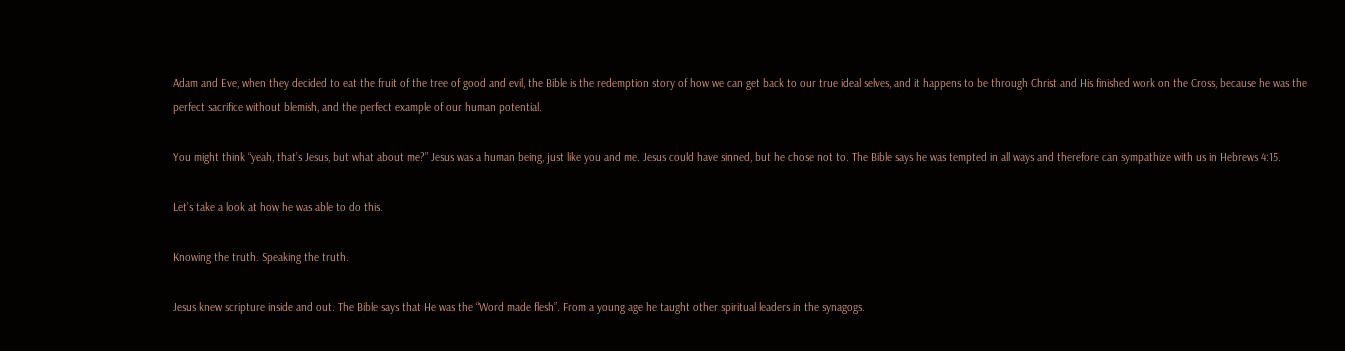Adam and Eve, when they decided to eat the fruit of the tree of good and evil, the Bible is the redemption story of how we can get back to our true ideal selves, and it happens to be through Christ and His finished work on the Cross, because he was the perfect sacrifice without blemish, and the perfect example of our human potential.

You might think “yeah, that’s Jesus, but what about me?” Jesus was a human being, just like you and me. Jesus could have sinned, but he chose not to. The Bible says he was tempted in all ways and therefore can sympathize with us in Hebrews 4:15.

Let’s take a look at how he was able to do this.

Knowing the truth. Speaking the truth.

Jesus knew scripture inside and out. The Bible says that He was the “Word made flesh”. From a young age he taught other spiritual leaders in the synagogs.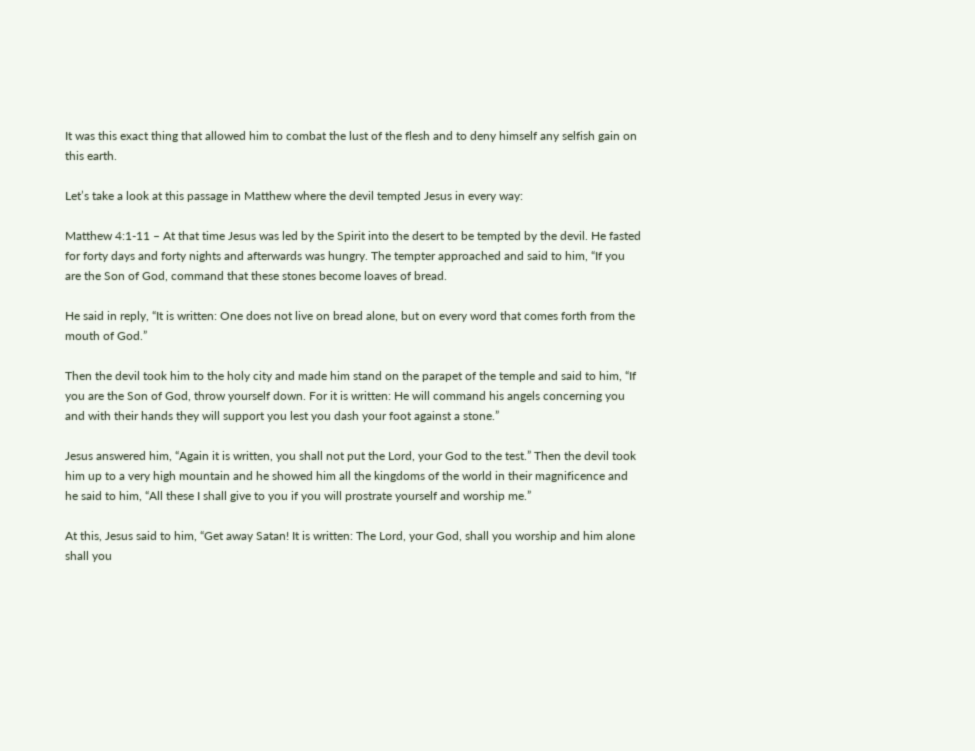It was this exact thing that allowed him to combat the lust of the flesh and to deny himself any selfish gain on this earth.

Let’s take a look at this passage in Matthew where the devil tempted Jesus in every way:

Matthew 4:1-11 – At that time Jesus was led by the Spirit into the desert to be tempted by the devil. He fasted for forty days and forty nights and afterwards was hungry. The tempter approached and said to him, “If you are the Son of God, command that these stones become loaves of bread.

He said in reply, “It is written: One does not live on bread alone, but on every word that comes forth from the mouth of God.”

Then the devil took him to the holy city and made him stand on the parapet of the temple and said to him, “If you are the Son of God, throw yourself down. For it is written: He will command his angels concerning you and with their hands they will support you lest you dash your foot against a stone.”

Jesus answered him, “Again it is written, you shall not put the Lord, your God to the test.” Then the devil took him up to a very high mountain and he showed him all the kingdoms of the world in their magnificence and he said to him, “All these I shall give to you if you will prostrate yourself and worship me.”

At this, Jesus said to him, “Get away Satan! It is written: The Lord, your God, shall you worship and him alone shall you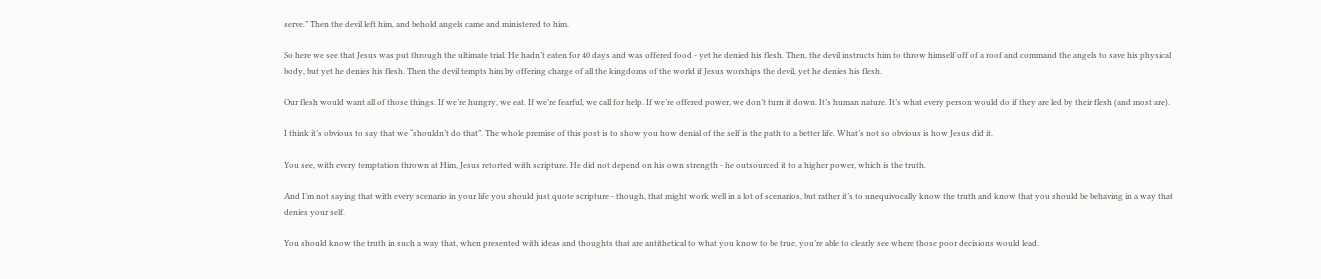serve.” Then the devil left him, and behold angels came and ministered to him.

So here we see that Jesus was put through the ultimate trial. He hadn’t eaten for 40 days and was offered food - yet he denied his flesh. Then, the devil instructs him to throw himself off of a roof and command the angels to save his physical body, but yet he denies his flesh. Then the devil tempts him by offering charge of all the kingdoms of the world if Jesus worships the devil, yet he denies his flesh.

Our flesh would want all of those things. If we’re hungry, we eat. If we’re fearful, we call for help. If we’re offered power, we don’t turn it down. It’s human nature. It’s what every person would do if they are led by their flesh (and most are).

I think it’s obvious to say that we “shouldn’t do that”. The whole premise of this post is to show you how denial of the self is the path to a better life. What’s not so obvious is how Jesus did it.

You see, with every temptation thrown at Him, Jesus retorted with scripture. He did not depend on his own strength - he outsourced it to a higher power, which is the truth.

And I’m not saying that with every scenario in your life you should just quote scripture - though, that might work well in a lot of scenarios, but rather it’s to unequivocally know the truth and know that you should be behaving in a way that denies your self.

You should know the truth in such a way that, when presented with ideas and thoughts that are antithetical to what you know to be true, you’re able to clearly see where those poor decisions would lead.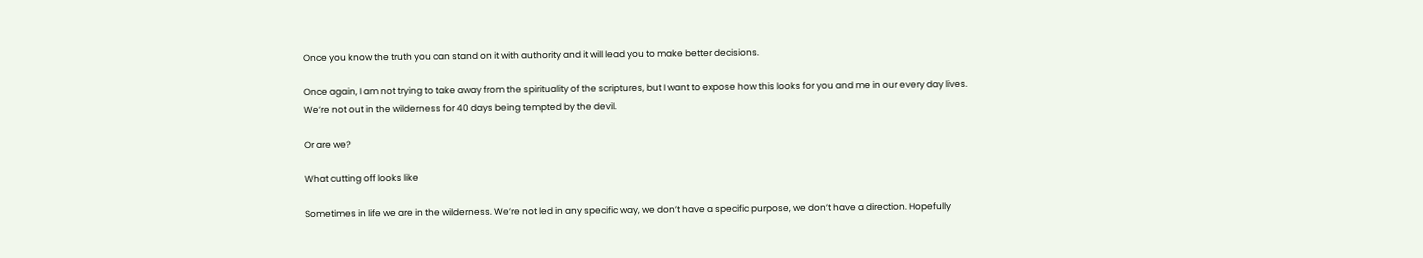Once you know the truth you can stand on it with authority and it will lead you to make better decisions.

Once again, I am not trying to take away from the spirituality of the scriptures, but I want to expose how this looks for you and me in our every day lives. We’re not out in the wilderness for 40 days being tempted by the devil.

Or are we?

What cutting off looks like

Sometimes in life we are in the wilderness. We’re not led in any specific way, we don’t have a specific purpose, we don’t have a direction. Hopefully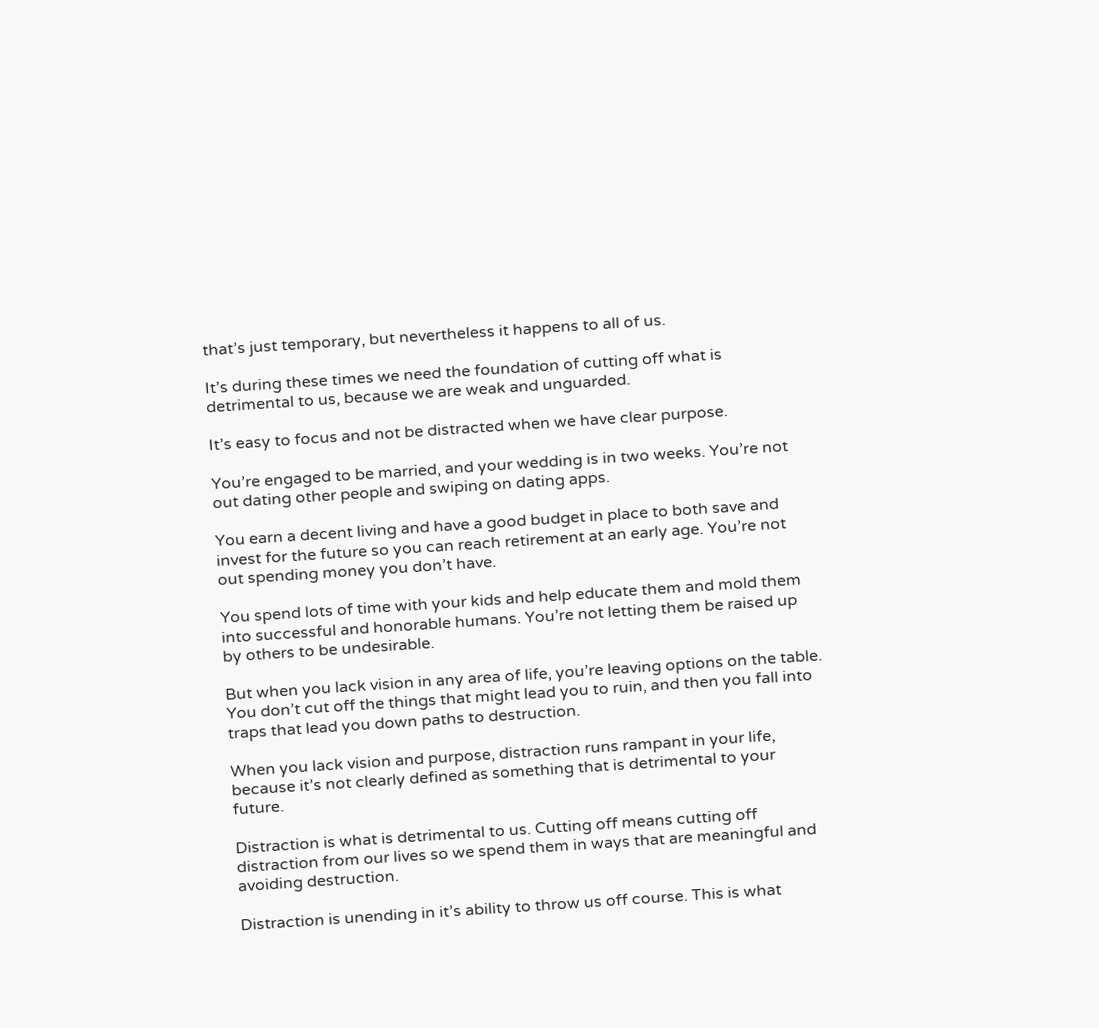that’s just temporary, but nevertheless it happens to all of us.

It’s during these times we need the foundation of cutting off what is detrimental to us, because we are weak and unguarded.

It’s easy to focus and not be distracted when we have clear purpose.

You’re engaged to be married, and your wedding is in two weeks. You’re not out dating other people and swiping on dating apps.

You earn a decent living and have a good budget in place to both save and invest for the future so you can reach retirement at an early age. You’re not out spending money you don’t have.

You spend lots of time with your kids and help educate them and mold them into successful and honorable humans. You’re not letting them be raised up by others to be undesirable.

But when you lack vision in any area of life, you’re leaving options on the table. You don’t cut off the things that might lead you to ruin, and then you fall into traps that lead you down paths to destruction.

When you lack vision and purpose, distraction runs rampant in your life, because it’s not clearly defined as something that is detrimental to your future.

Distraction is what is detrimental to us. Cutting off means cutting off distraction from our lives so we spend them in ways that are meaningful and avoiding destruction.

Distraction is unending in it’s ability to throw us off course. This is what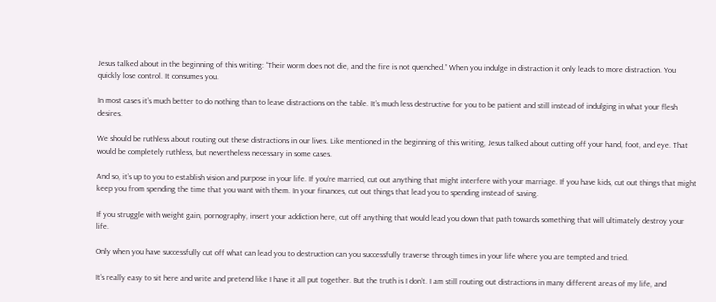Jesus talked about in the beginning of this writing: “Their worm does not die, and the fire is not quenched.” When you indulge in distraction it only leads to more distraction. You quickly lose control. It consumes you.

In most cases it’s much better to do nothing than to leave distractions on the table. It’s much less destructive for you to be patient and still instead of indulging in what your flesh desires.

We should be ruthless about routing out these distractions in our lives. Like mentioned in the beginning of this writing, Jesus talked about cutting off your hand, foot, and eye. That would be completely ruthless, but nevertheless necessary in some cases.

And so, it’s up to you to establish vision and purpose in your life. If you’re married, cut out anything that might interfere with your marriage. If you have kids, cut out things that might keep you from spending the time that you want with them. In your finances, cut out things that lead you to spending instead of saving.

If you struggle with weight gain, pornography, insert your addiction here, cut off anything that would lead you down that path towards something that will ultimately destroy your life.

Only when you have successfully cut off what can lead you to destruction can you successfully traverse through times in your life where you are tempted and tried.

It’s really easy to sit here and write and pretend like I have it all put together. But the truth is I don’t. I am still routing out distractions in many different areas of my life, and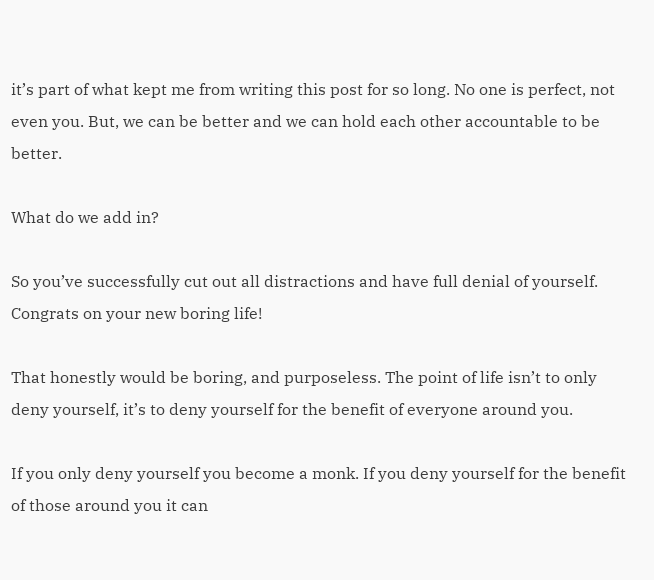it’s part of what kept me from writing this post for so long. No one is perfect, not even you. But, we can be better and we can hold each other accountable to be better.

What do we add in?

So you’ve successfully cut out all distractions and have full denial of yourself. Congrats on your new boring life!

That honestly would be boring, and purposeless. The point of life isn’t to only deny yourself, it’s to deny yourself for the benefit of everyone around you.

If you only deny yourself you become a monk. If you deny yourself for the benefit of those around you it can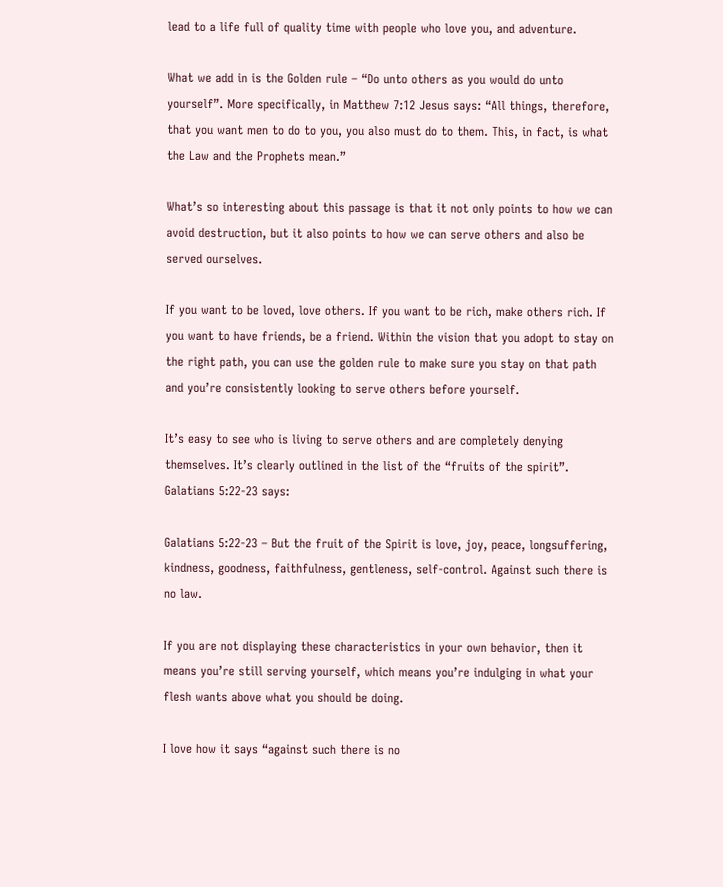lead to a life full of quality time with people who love you, and adventure.

What we add in is the Golden rule – “Do unto others as you would do unto yourself”. More specifically, in Matthew 7:12 Jesus says: “All things, therefore, that you want men to do to you, you also must do to them. This, in fact, is what the Law and the Prophets mean.”

What’s so interesting about this passage is that it not only points to how we can avoid destruction, but it also points to how we can serve others and also be served ourselves.

If you want to be loved, love others. If you want to be rich, make others rich. If you want to have friends, be a friend. Within the vision that you adopt to stay on the right path, you can use the golden rule to make sure you stay on that path and you’re consistently looking to serve others before yourself.

It’s easy to see who is living to serve others and are completely denying themselves. It’s clearly outlined in the list of the “fruits of the spirit”. Galatians 5:22-23 says:

Galatians 5:22-23 – But the fruit of the Spirit is love, joy, peace, longsuffering, kindness, goodness, faithfulness, gentleness, self-control. Against such there is no law.

If you are not displaying these characteristics in your own behavior, then it means you’re still serving yourself, which means you’re indulging in what your flesh wants above what you should be doing.

I love how it says “against such there is no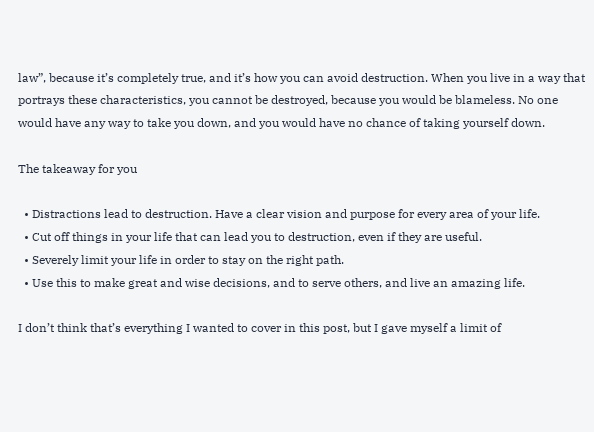law”, because it’s completely true, and it’s how you can avoid destruction. When you live in a way that portrays these characteristics, you cannot be destroyed, because you would be blameless. No one would have any way to take you down, and you would have no chance of taking yourself down.

The takeaway for you

  • Distractions lead to destruction. Have a clear vision and purpose for every area of your life.
  • Cut off things in your life that can lead you to destruction, even if they are useful.
  • Severely limit your life in order to stay on the right path.
  • Use this to make great and wise decisions, and to serve others, and live an amazing life.

I don’t think that’s everything I wanted to cover in this post, but I gave myself a limit of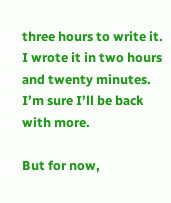three hours to write it. I wrote it in two hours and twenty minutes. I’m sure I’ll be back with more.

But for now,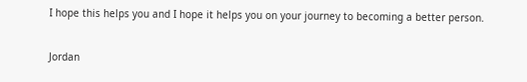I hope this helps you and I hope it helps you on your journey to becoming a better person.

Jordan